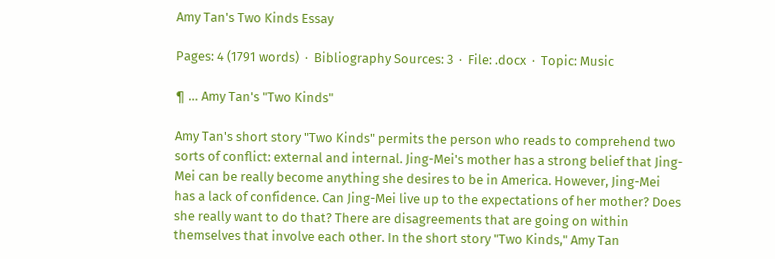Amy Tan's Two Kinds Essay

Pages: 4 (1791 words)  ·  Bibliography Sources: 3  ·  File: .docx  ·  Topic: Music

¶ … Amy Tan's "Two Kinds"

Amy Tan's short story "Two Kinds" permits the person who reads to comprehend two sorts of conflict: external and internal. Jing-Mei's mother has a strong belief that Jing-Mei can be really become anything she desires to be in America. However, Jing-Mei has a lack of confidence. Can Jing-Mei live up to the expectations of her mother? Does she really want to do that? There are disagreements that are going on within themselves that involve each other. In the short story "Two Kinds," Amy Tan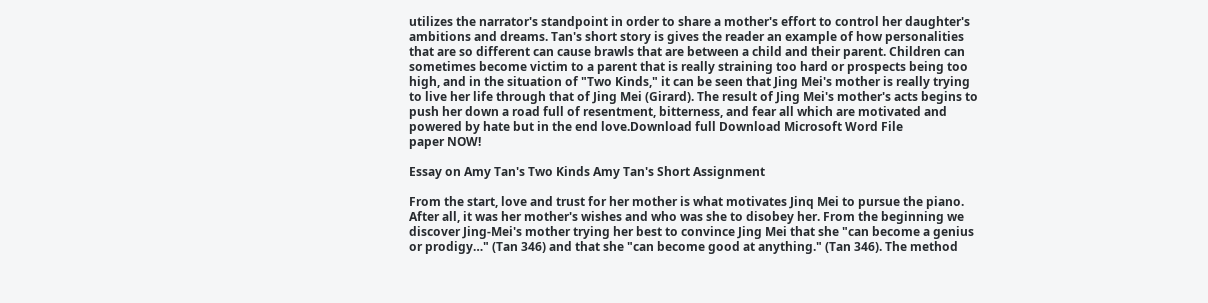utilizes the narrator's standpoint in order to share a mother's effort to control her daughter's ambitions and dreams. Tan's short story is gives the reader an example of how personalities that are so different can cause brawls that are between a child and their parent. Children can sometimes become victim to a parent that is really straining too hard or prospects being too high, and in the situation of "Two Kinds," it can be seen that Jing Mei's mother is really trying to live her life through that of Jing Mei (Girard). The result of Jing Mei's mother's acts begins to push her down a road full of resentment, bitterness, and fear all which are motivated and powered by hate but in the end love.Download full Download Microsoft Word File
paper NOW!

Essay on Amy Tan's Two Kinds Amy Tan's Short Assignment

From the start, love and trust for her mother is what motivates Jinq Mei to pursue the piano. After all, it was her mother's wishes and who was she to disobey her. From the beginning we discover Jing-Mei's mother trying her best to convince Jing Mei that she "can become a genius or prodigy…" (Tan 346) and that she "can become good at anything." (Tan 346). The method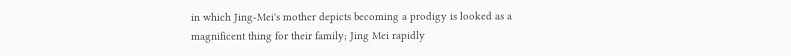in which Jing-Mei's mother depicts becoming a prodigy is looked as a magnificent thing for their family; Jing Mei rapidly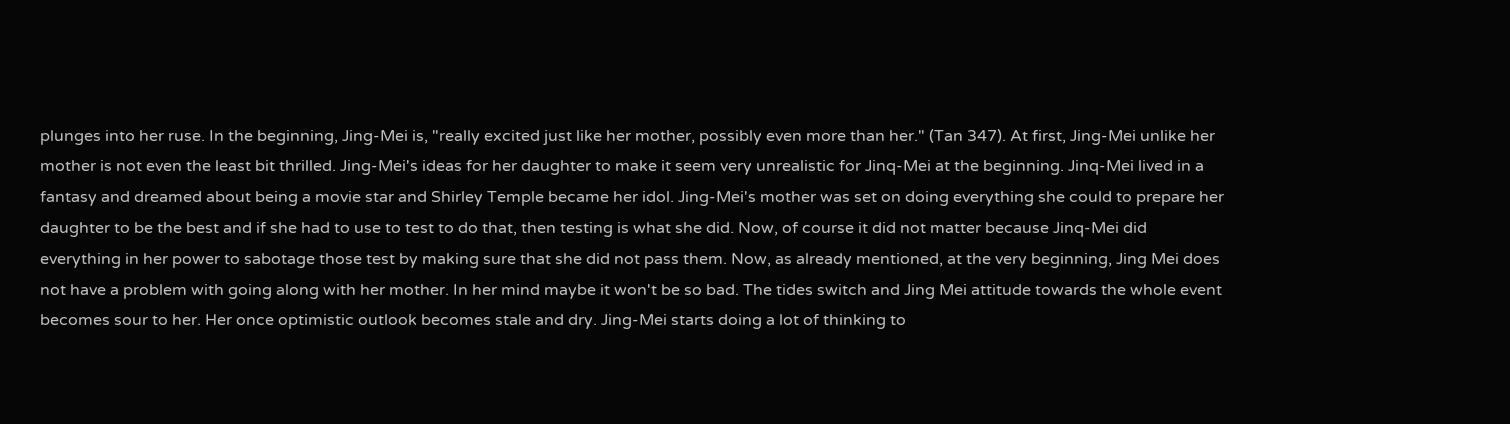plunges into her ruse. In the beginning, Jing-Mei is, "really excited just like her mother, possibly even more than her." (Tan 347). At first, Jing-Mei unlike her mother is not even the least bit thrilled. Jing-Mei's ideas for her daughter to make it seem very unrealistic for Jinq-Mei at the beginning. Jinq-Mei lived in a fantasy and dreamed about being a movie star and Shirley Temple became her idol. Jing-Mei's mother was set on doing everything she could to prepare her daughter to be the best and if she had to use to test to do that, then testing is what she did. Now, of course it did not matter because Jinq-Mei did everything in her power to sabotage those test by making sure that she did not pass them. Now, as already mentioned, at the very beginning, Jing Mei does not have a problem with going along with her mother. In her mind maybe it won't be so bad. The tides switch and Jing Mei attitude towards the whole event becomes sour to her. Her once optimistic outlook becomes stale and dry. Jing-Mei starts doing a lot of thinking to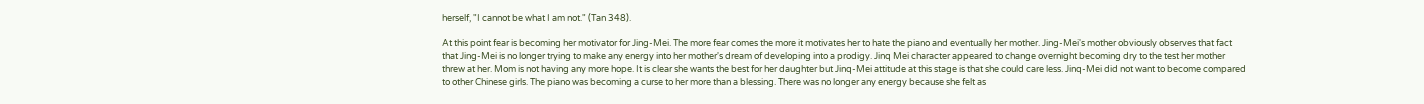herself, "I cannot be what I am not." (Tan 348).

At this point fear is becoming her motivator for Jing-Mei. The more fear comes the more it motivates her to hate the piano and eventually her mother. Jing-Mei's mother obviously observes that fact that Jing-Mei is no longer trying to make any energy into her mother's dream of developing into a prodigy. Jinq Mei character appeared to change overnight becoming dry to the test her mother threw at her. Mom is not having any more hope. It is clear she wants the best for her daughter but Jinq-Mei attitude at this stage is that she could care less. Jinq-Mei did not want to become compared to other Chinese girls. The piano was becoming a curse to her more than a blessing. There was no longer any energy because she felt as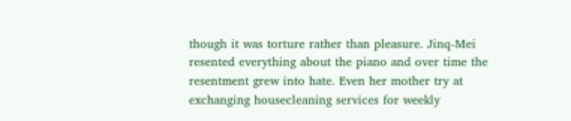though it was torture rather than pleasure. Jinq-Mei resented everything about the piano and over time the resentment grew into hate. Even her mother try at exchanging housecleaning services for weekly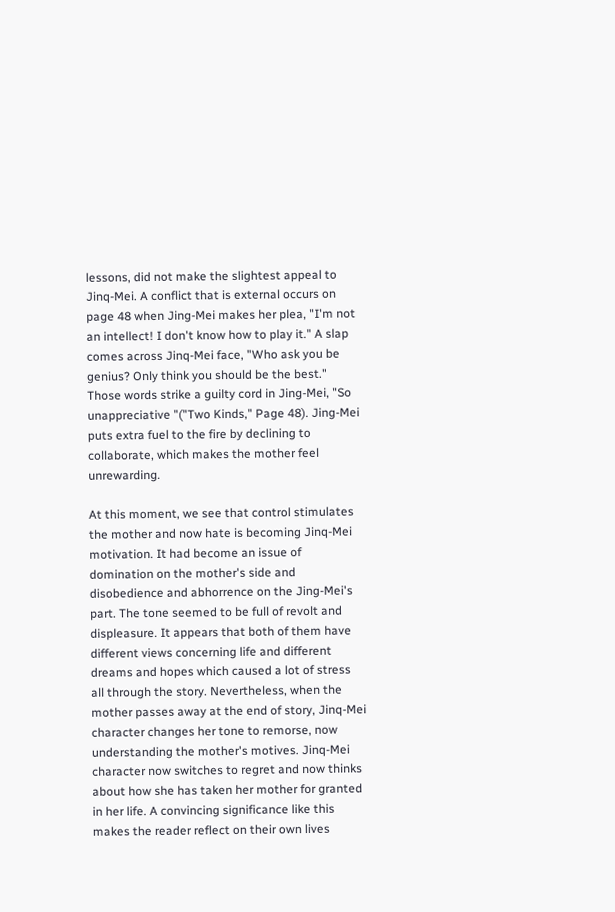lessons, did not make the slightest appeal to Jinq-Mei. A conflict that is external occurs on page 48 when Jing-Mei makes her plea, "I'm not an intellect! I don't know how to play it." A slap comes across Jinq-Mei face, "Who ask you be genius? Only think you should be the best." Those words strike a guilty cord in Jing-Mei, "So unappreciative "("Two Kinds," Page 48). Jing-Mei puts extra fuel to the fire by declining to collaborate, which makes the mother feel unrewarding.

At this moment, we see that control stimulates the mother and now hate is becoming Jinq-Mei motivation. It had become an issue of domination on the mother's side and disobedience and abhorrence on the Jing-Mei's part. The tone seemed to be full of revolt and displeasure. It appears that both of them have different views concerning life and different dreams and hopes which caused a lot of stress all through the story. Nevertheless, when the mother passes away at the end of story, Jinq-Mei character changes her tone to remorse, now understanding the mother's motives. Jinq-Mei character now switches to regret and now thinks about how she has taken her mother for granted in her life. A convincing significance like this makes the reader reflect on their own lives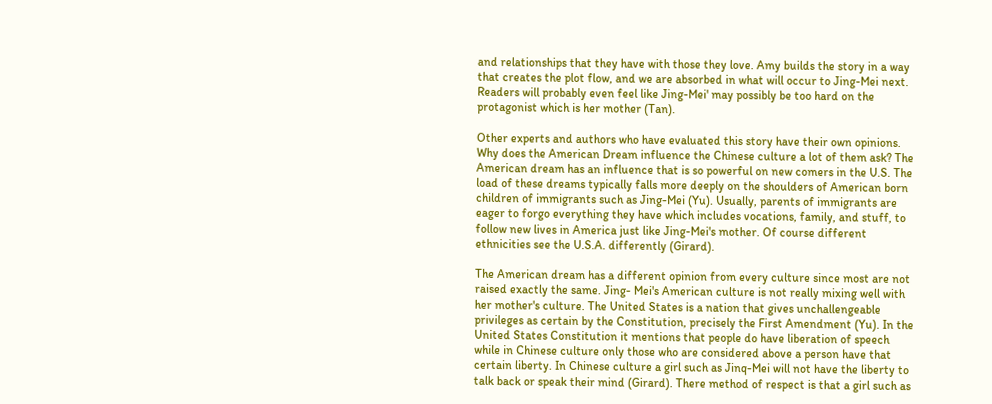and relationships that they have with those they love. Amy builds the story in a way that creates the plot flow, and we are absorbed in what will occur to Jing-Mei next. Readers will probably even feel like Jing-Mei' may possibly be too hard on the protagonist which is her mother (Tan).

Other experts and authors who have evaluated this story have their own opinions. Why does the American Dream influence the Chinese culture a lot of them ask? The American dream has an influence that is so powerful on new comers in the U.S. The load of these dreams typically falls more deeply on the shoulders of American born children of immigrants such as Jing-Mei (Yu). Usually, parents of immigrants are eager to forgo everything they have which includes vocations, family, and stuff, to follow new lives in America just like Jing-Mei's mother. Of course different ethnicities see the U.S.A. differently (Girard).

The American dream has a different opinion from every culture since most are not raised exactly the same. Jing- Mei's American culture is not really mixing well with her mother's culture. The United States is a nation that gives unchallengeable privileges as certain by the Constitution, precisely the First Amendment (Yu). In the United States Constitution it mentions that people do have liberation of speech while in Chinese culture only those who are considered above a person have that certain liberty. In Chinese culture a girl such as Jinq-Mei will not have the liberty to talk back or speak their mind (Girard). There method of respect is that a girl such as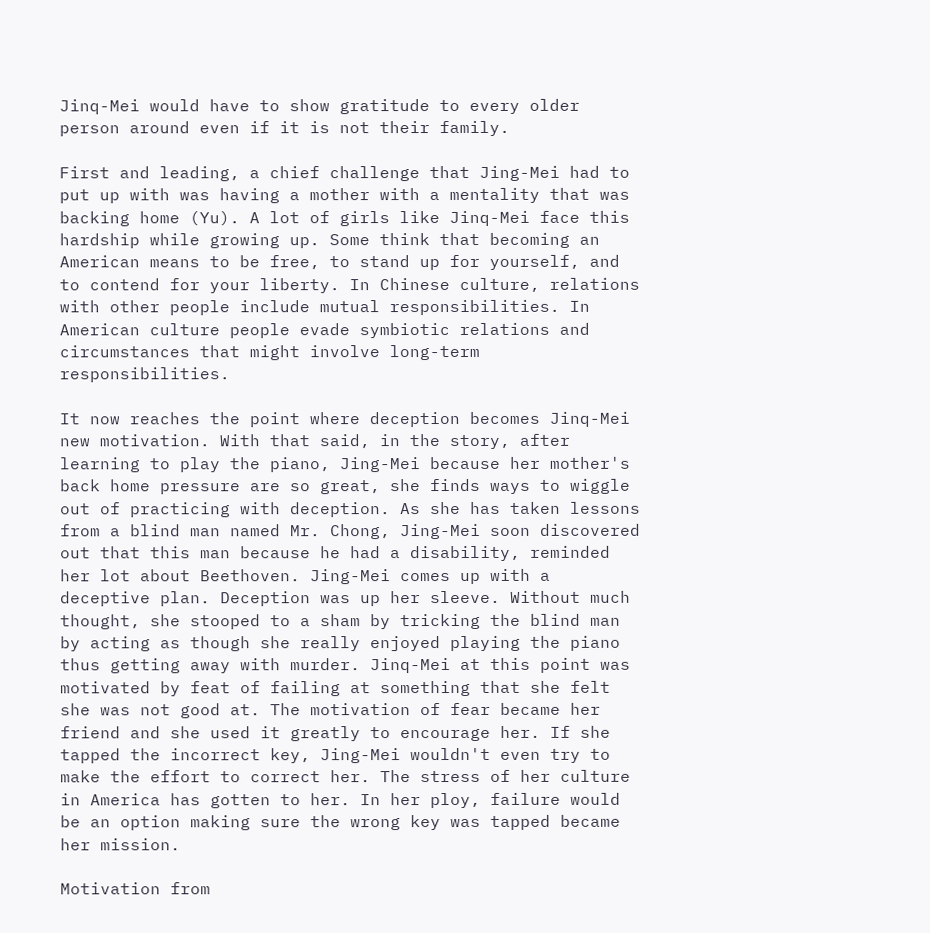Jinq-Mei would have to show gratitude to every older person around even if it is not their family.

First and leading, a chief challenge that Jing-Mei had to put up with was having a mother with a mentality that was backing home (Yu). A lot of girls like Jinq-Mei face this hardship while growing up. Some think that becoming an American means to be free, to stand up for yourself, and to contend for your liberty. In Chinese culture, relations with other people include mutual responsibilities. In American culture people evade symbiotic relations and circumstances that might involve long-term responsibilities.

It now reaches the point where deception becomes Jinq-Mei new motivation. With that said, in the story, after learning to play the piano, Jing-Mei because her mother's back home pressure are so great, she finds ways to wiggle out of practicing with deception. As she has taken lessons from a blind man named Mr. Chong, Jing-Mei soon discovered out that this man because he had a disability, reminded her lot about Beethoven. Jing-Mei comes up with a deceptive plan. Deception was up her sleeve. Without much thought, she stooped to a sham by tricking the blind man by acting as though she really enjoyed playing the piano thus getting away with murder. Jinq-Mei at this point was motivated by feat of failing at something that she felt she was not good at. The motivation of fear became her friend and she used it greatly to encourage her. If she tapped the incorrect key, Jing-Mei wouldn't even try to make the effort to correct her. The stress of her culture in America has gotten to her. In her ploy, failure would be an option making sure the wrong key was tapped became her mission.

Motivation from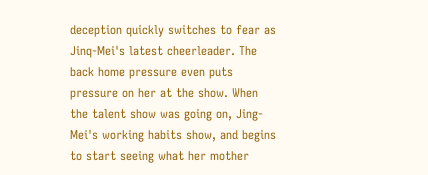deception quickly switches to fear as Jinq-Mei's latest cheerleader. The back home pressure even puts pressure on her at the show. When the talent show was going on, Jing-Mei's working habits show, and begins to start seeing what her mother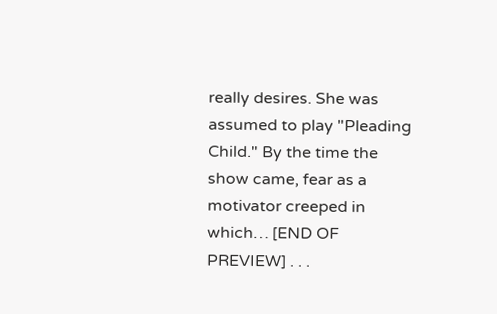really desires. She was assumed to play "Pleading Child." By the time the show came, fear as a motivator creeped in which… [END OF PREVIEW] . . .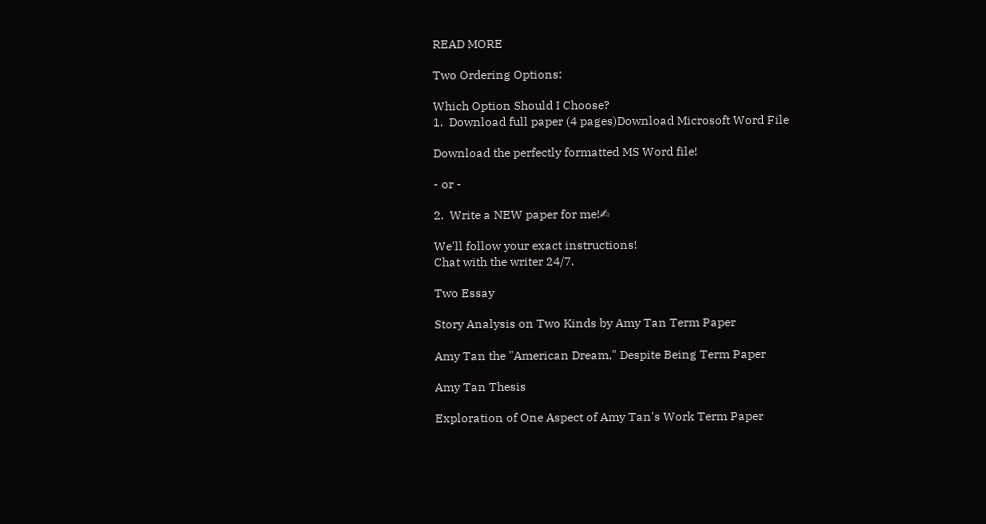READ MORE

Two Ordering Options:

Which Option Should I Choose?
1.  Download full paper (4 pages)Download Microsoft Word File

Download the perfectly formatted MS Word file!

- or -

2.  Write a NEW paper for me!✍

We'll follow your exact instructions!
Chat with the writer 24/7.

Two Essay

Story Analysis on Two Kinds by Amy Tan Term Paper

Amy Tan the "American Dream," Despite Being Term Paper

Amy Tan Thesis

Exploration of One Aspect of Amy Tan's Work Term Paper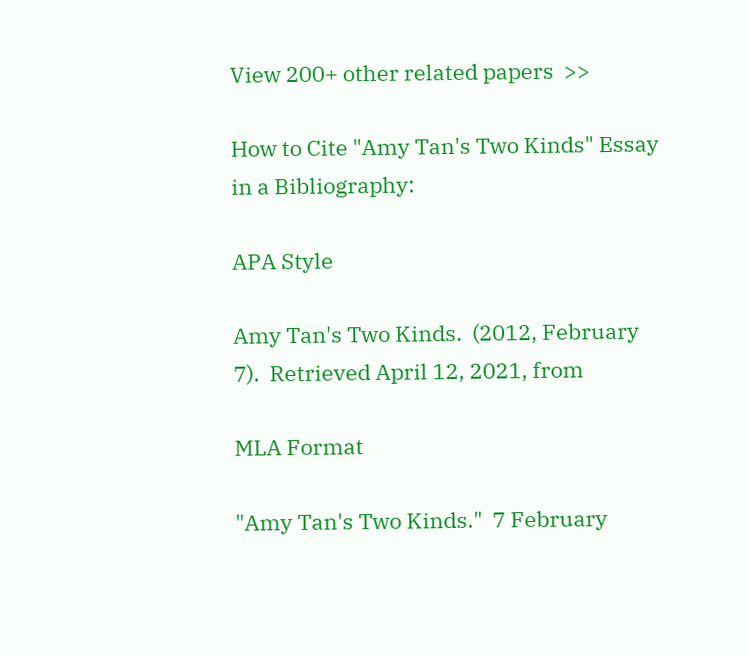View 200+ other related papers  >>

How to Cite "Amy Tan's Two Kinds" Essay in a Bibliography:

APA Style

Amy Tan's Two Kinds.  (2012, February 7).  Retrieved April 12, 2021, from

MLA Format

"Amy Tan's Two Kinds."  7 February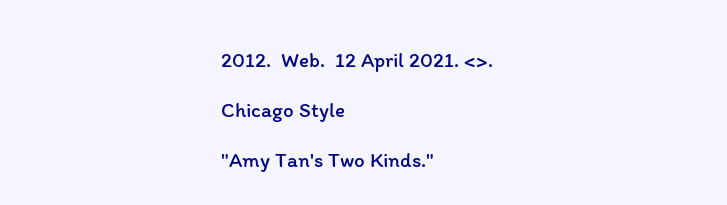2012.  Web.  12 April 2021. <>.

Chicago Style

"Amy Tan's Two Kinds."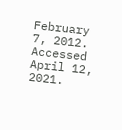February 7, 2012.  Accessed April 12, 2021.